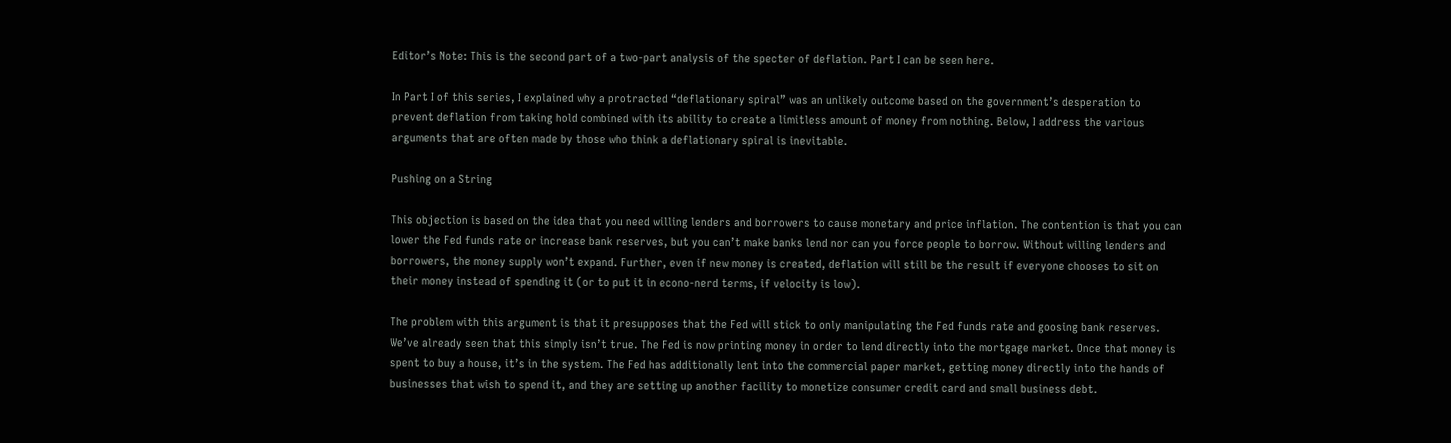Editor’s Note: This is the second part of a two-part analysis of the specter of deflation. Part I can be seen here.

In Part I of this series, I explained why a protracted “deflationary spiral” was an unlikely outcome based on the government’s desperation to prevent deflation from taking hold combined with its ability to create a limitless amount of money from nothing. Below, I address the various arguments that are often made by those who think a deflationary spiral is inevitable.

Pushing on a String

This objection is based on the idea that you need willing lenders and borrowers to cause monetary and price inflation. The contention is that you can lower the Fed funds rate or increase bank reserves, but you can’t make banks lend nor can you force people to borrow. Without willing lenders and borrowers, the money supply won’t expand. Further, even if new money is created, deflation will still be the result if everyone chooses to sit on their money instead of spending it (or to put it in econo-nerd terms, if velocity is low).

The problem with this argument is that it presupposes that the Fed will stick to only manipulating the Fed funds rate and goosing bank reserves. We’ve already seen that this simply isn’t true. The Fed is now printing money in order to lend directly into the mortgage market. Once that money is spent to buy a house, it’s in the system. The Fed has additionally lent into the commercial paper market, getting money directly into the hands of businesses that wish to spend it, and they are setting up another facility to monetize consumer credit card and small business debt.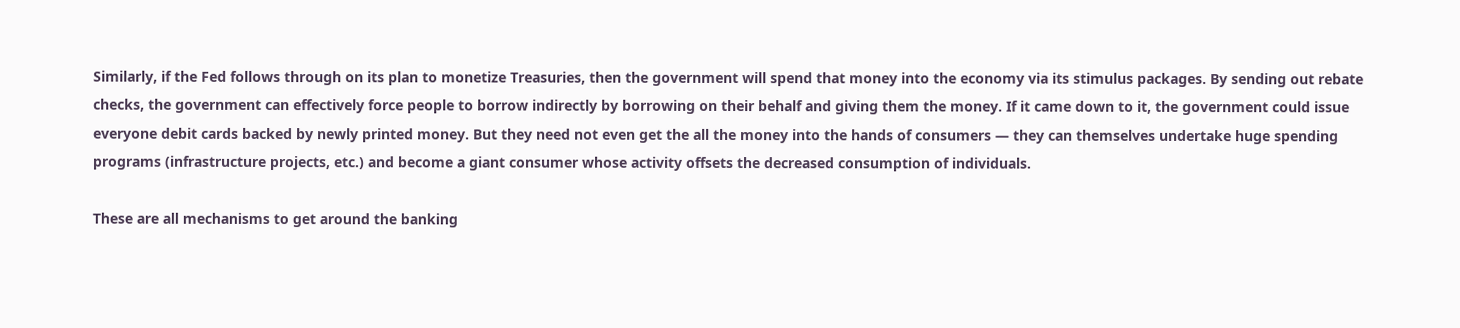Similarly, if the Fed follows through on its plan to monetize Treasuries, then the government will spend that money into the economy via its stimulus packages. By sending out rebate checks, the government can effectively force people to borrow indirectly by borrowing on their behalf and giving them the money. If it came down to it, the government could issue everyone debit cards backed by newly printed money. But they need not even get the all the money into the hands of consumers — they can themselves undertake huge spending programs (infrastructure projects, etc.) and become a giant consumer whose activity offsets the decreased consumption of individuals.

These are all mechanisms to get around the banking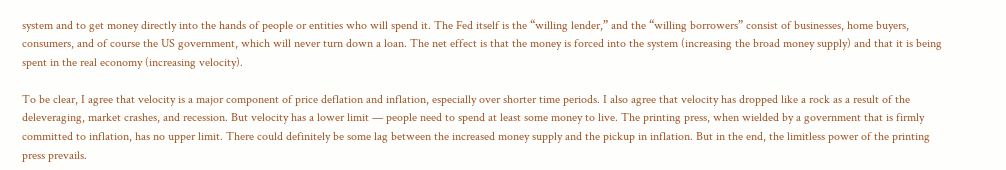system and to get money directly into the hands of people or entities who will spend it. The Fed itself is the “willing lender,” and the “willing borrowers” consist of businesses, home buyers, consumers, and of course the US government, which will never turn down a loan. The net effect is that the money is forced into the system (increasing the broad money supply) and that it is being spent in the real economy (increasing velocity).

To be clear, I agree that velocity is a major component of price deflation and inflation, especially over shorter time periods. I also agree that velocity has dropped like a rock as a result of the deleveraging, market crashes, and recession. But velocity has a lower limit — people need to spend at least some money to live. The printing press, when wielded by a government that is firmly committed to inflation, has no upper limit. There could definitely be some lag between the increased money supply and the pickup in inflation. But in the end, the limitless power of the printing press prevails.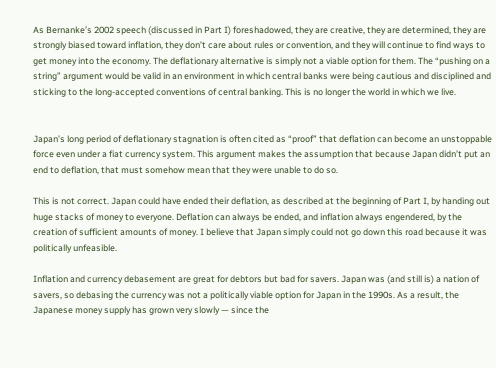As Bernanke’s 2002 speech (discussed in Part I) foreshadowed, they are creative, they are determined, they are strongly biased toward inflation, they don’t care about rules or convention, and they will continue to find ways to get money into the economy. The deflationary alternative is simply not a viable option for them. The “pushing on a string” argument would be valid in an environment in which central banks were being cautious and disciplined and sticking to the long-accepted conventions of central banking. This is no longer the world in which we live.


Japan’s long period of deflationary stagnation is often cited as “proof” that deflation can become an unstoppable force even under a fiat currency system. This argument makes the assumption that because Japan didn’t put an end to deflation, that must somehow mean that they were unable to do so.

This is not correct. Japan could have ended their deflation, as described at the beginning of Part I, by handing out huge stacks of money to everyone. Deflation can always be ended, and inflation always engendered, by the creation of sufficient amounts of money. I believe that Japan simply could not go down this road because it was politically unfeasible.

Inflation and currency debasement are great for debtors but bad for savers. Japan was (and still is) a nation of savers, so debasing the currency was not a politically viable option for Japan in the 1990s. As a result, the Japanese money supply has grown very slowly — since the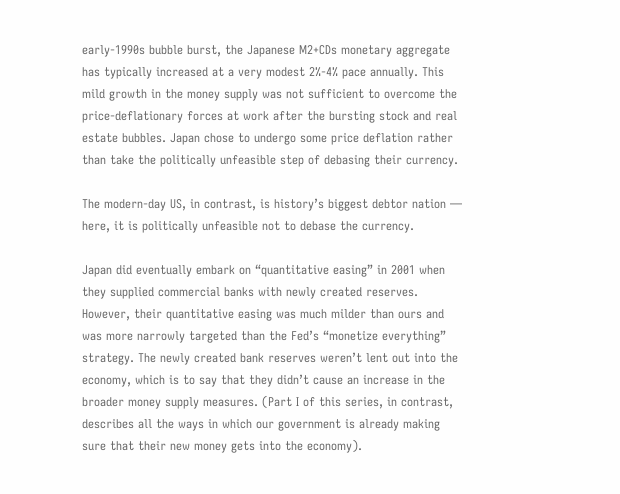early-1990s bubble burst, the Japanese M2+CDs monetary aggregate has typically increased at a very modest 2%-4% pace annually. This mild growth in the money supply was not sufficient to overcome the price-deflationary forces at work after the bursting stock and real estate bubbles. Japan chose to undergo some price deflation rather than take the politically unfeasible step of debasing their currency.

The modern-day US, in contrast, is history’s biggest debtor nation — here, it is politically unfeasible not to debase the currency.

Japan did eventually embark on “quantitative easing” in 2001 when they supplied commercial banks with newly created reserves. However, their quantitative easing was much milder than ours and was more narrowly targeted than the Fed’s “monetize everything” strategy. The newly created bank reserves weren’t lent out into the economy, which is to say that they didn’t cause an increase in the broader money supply measures. (Part I of this series, in contrast, describes all the ways in which our government is already making sure that their new money gets into the economy).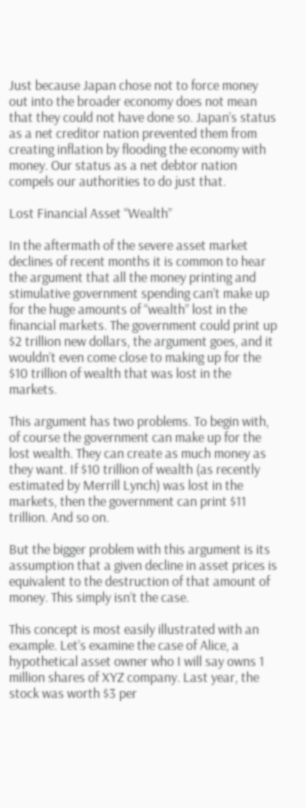Just because Japan chose not to force money out into the broader economy does not mean that they could not have done so. Japan’s status as a net creditor nation prevented them from creating inflation by flooding the economy with money. Our status as a net debtor nation compels our authorities to do just that.

Lost Financial Asset “Wealth”

In the aftermath of the severe asset market declines of recent months it is common to hear the argument that all the money printing and stimulative government spending can’t make up for the huge amounts of “wealth” lost in the financial markets. The government could print up $2 trillion new dollars, the argument goes, and it wouldn’t even come close to making up for the $10 trillion of wealth that was lost in the markets.

This argument has two problems. To begin with, of course the government can make up for the lost wealth. They can create as much money as they want. If $10 trillion of wealth (as recently estimated by Merrill Lynch) was lost in the markets, then the government can print $11 trillion. And so on.

But the bigger problem with this argument is its assumption that a given decline in asset prices is equivalent to the destruction of that amount of money. This simply isn’t the case.

This concept is most easily illustrated with an example. Let’s examine the case of Alice, a hypothetical asset owner who I will say owns 1 million shares of XYZ company. Last year, the stock was worth $3 per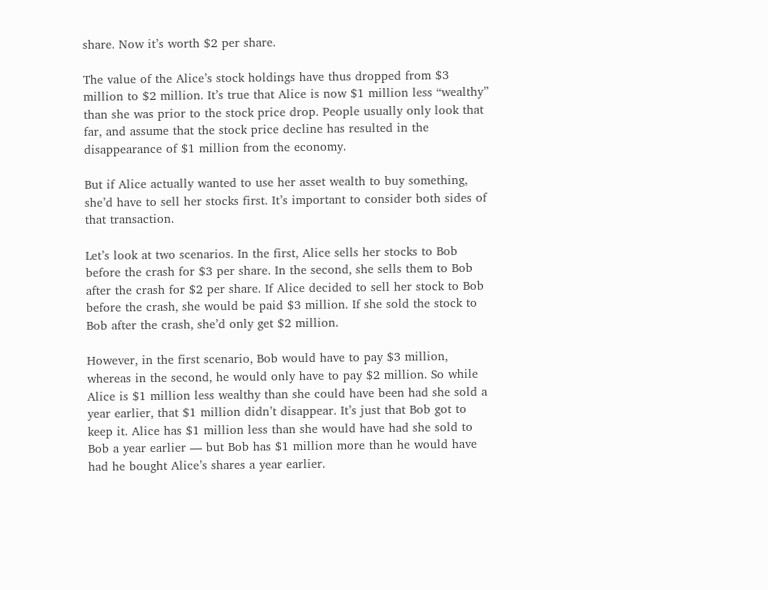share. Now it’s worth $2 per share.

The value of the Alice’s stock holdings have thus dropped from $3 million to $2 million. It’s true that Alice is now $1 million less “wealthy” than she was prior to the stock price drop. People usually only look that far, and assume that the stock price decline has resulted in the disappearance of $1 million from the economy.

But if Alice actually wanted to use her asset wealth to buy something, she’d have to sell her stocks first. It’s important to consider both sides of that transaction.

Let’s look at two scenarios. In the first, Alice sells her stocks to Bob before the crash for $3 per share. In the second, she sells them to Bob after the crash for $2 per share. If Alice decided to sell her stock to Bob before the crash, she would be paid $3 million. If she sold the stock to Bob after the crash, she’d only get $2 million.

However, in the first scenario, Bob would have to pay $3 million, whereas in the second, he would only have to pay $2 million. So while Alice is $1 million less wealthy than she could have been had she sold a year earlier, that $1 million didn’t disappear. It’s just that Bob got to keep it. Alice has $1 million less than she would have had she sold to Bob a year earlier — but Bob has $1 million more than he would have had he bought Alice’s shares a year earlier.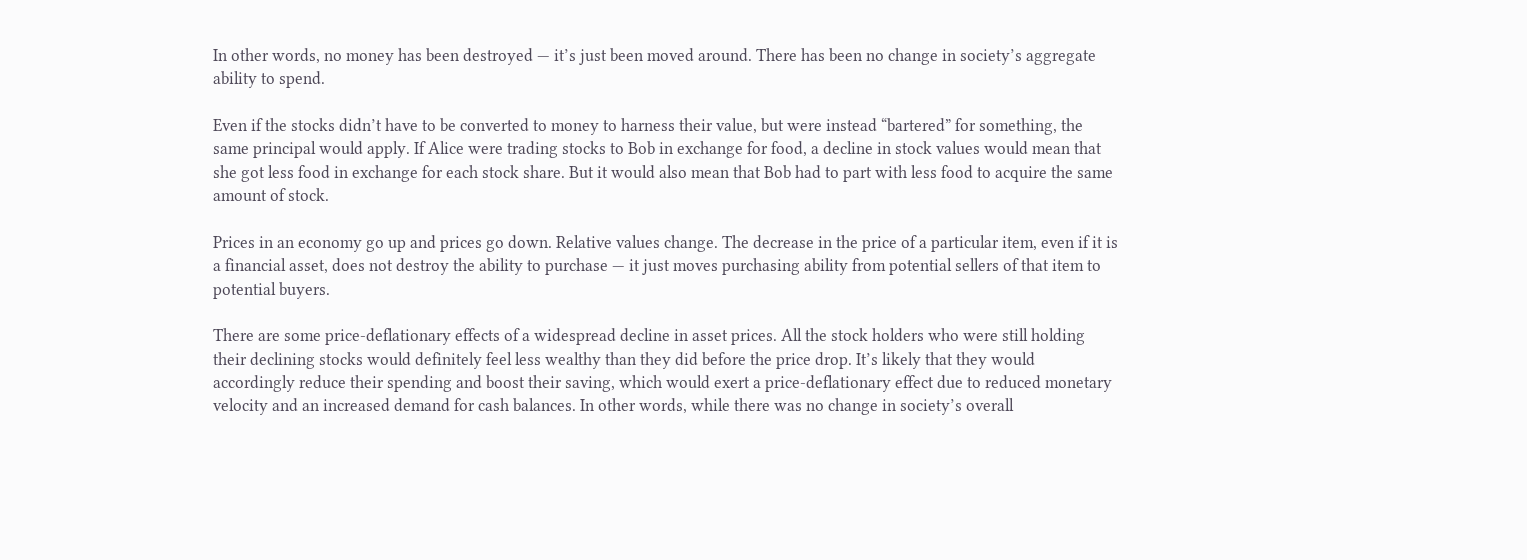In other words, no money has been destroyed — it’s just been moved around. There has been no change in society’s aggregate ability to spend.

Even if the stocks didn’t have to be converted to money to harness their value, but were instead “bartered” for something, the same principal would apply. If Alice were trading stocks to Bob in exchange for food, a decline in stock values would mean that she got less food in exchange for each stock share. But it would also mean that Bob had to part with less food to acquire the same amount of stock.

Prices in an economy go up and prices go down. Relative values change. The decrease in the price of a particular item, even if it is a financial asset, does not destroy the ability to purchase — it just moves purchasing ability from potential sellers of that item to potential buyers.

There are some price-deflationary effects of a widespread decline in asset prices. All the stock holders who were still holding their declining stocks would definitely feel less wealthy than they did before the price drop. It’s likely that they would accordingly reduce their spending and boost their saving, which would exert a price-deflationary effect due to reduced monetary velocity and an increased demand for cash balances. In other words, while there was no change in society’s overall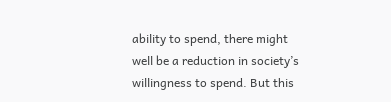ability to spend, there might well be a reduction in society’s willingness to spend. But this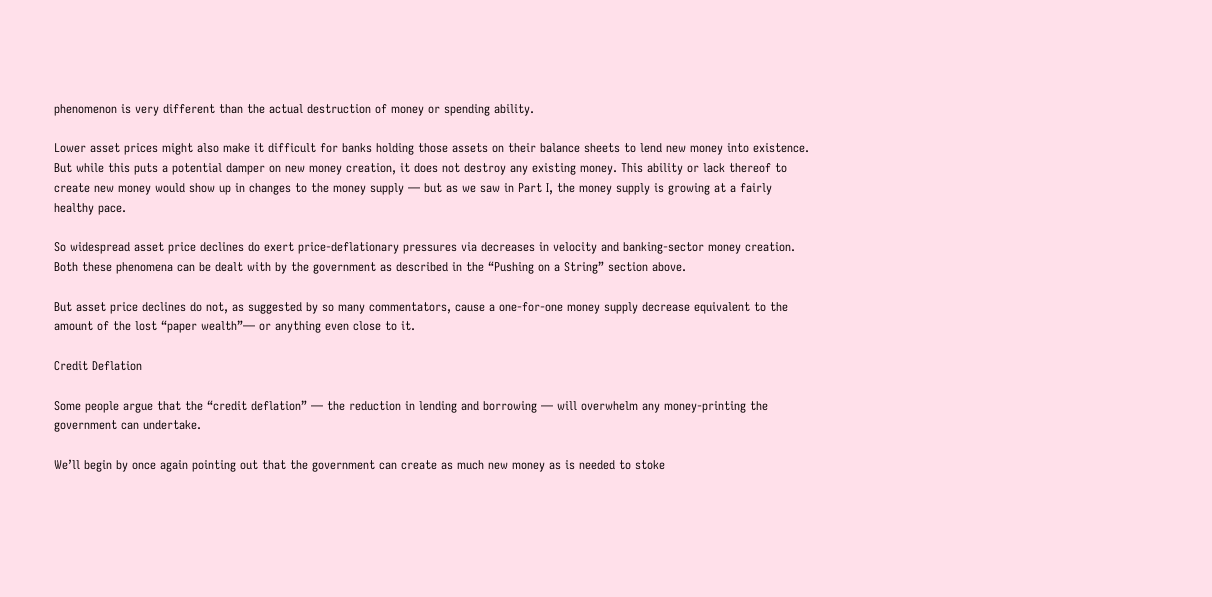phenomenon is very different than the actual destruction of money or spending ability.

Lower asset prices might also make it difficult for banks holding those assets on their balance sheets to lend new money into existence. But while this puts a potential damper on new money creation, it does not destroy any existing money. This ability or lack thereof to create new money would show up in changes to the money supply — but as we saw in Part I, the money supply is growing at a fairly healthy pace.

So widespread asset price declines do exert price-deflationary pressures via decreases in velocity and banking-sector money creation. Both these phenomena can be dealt with by the government as described in the “Pushing on a String” section above.

But asset price declines do not, as suggested by so many commentators, cause a one-for-one money supply decrease equivalent to the amount of the lost “paper wealth”— or anything even close to it.

Credit Deflation

Some people argue that the “credit deflation” — the reduction in lending and borrowing — will overwhelm any money-printing the government can undertake.

We’ll begin by once again pointing out that the government can create as much new money as is needed to stoke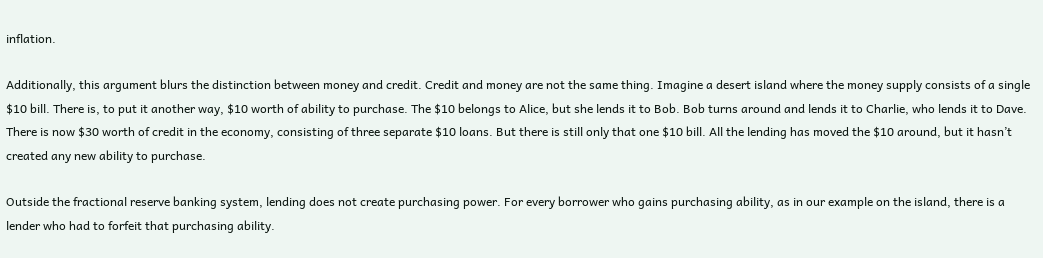inflation.

Additionally, this argument blurs the distinction between money and credit. Credit and money are not the same thing. Imagine a desert island where the money supply consists of a single $10 bill. There is, to put it another way, $10 worth of ability to purchase. The $10 belongs to Alice, but she lends it to Bob. Bob turns around and lends it to Charlie, who lends it to Dave. There is now $30 worth of credit in the economy, consisting of three separate $10 loans. But there is still only that one $10 bill. All the lending has moved the $10 around, but it hasn’t created any new ability to purchase.

Outside the fractional reserve banking system, lending does not create purchasing power. For every borrower who gains purchasing ability, as in our example on the island, there is a lender who had to forfeit that purchasing ability.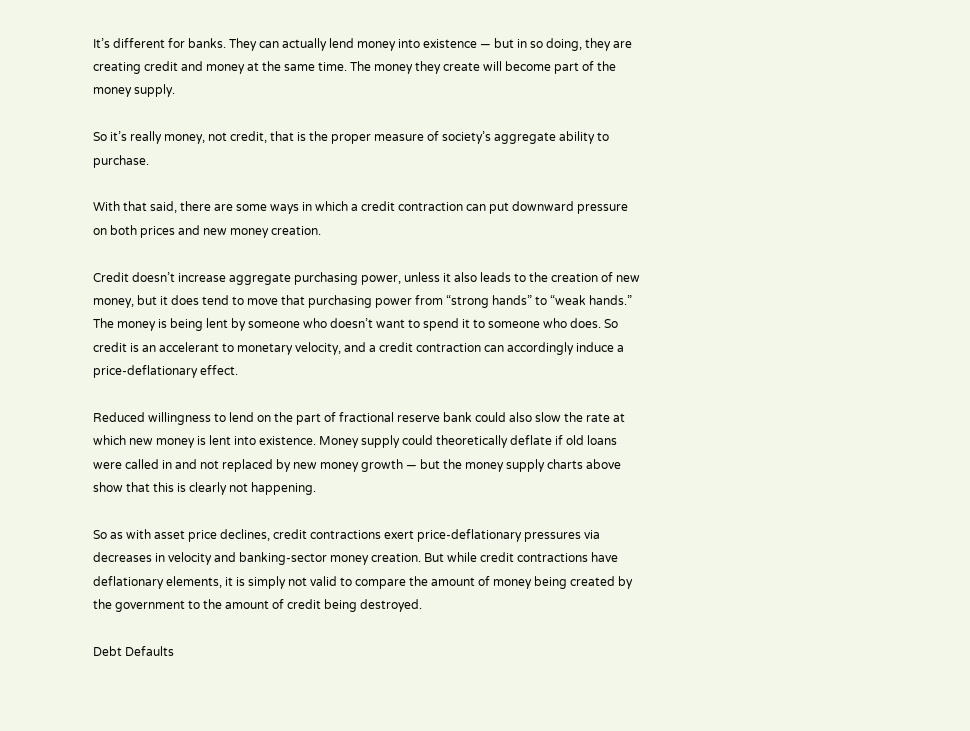It’s different for banks. They can actually lend money into existence — but in so doing, they are creating credit and money at the same time. The money they create will become part of the money supply.

So it’s really money, not credit, that is the proper measure of society’s aggregate ability to purchase.

With that said, there are some ways in which a credit contraction can put downward pressure on both prices and new money creation.

Credit doesn’t increase aggregate purchasing power, unless it also leads to the creation of new money, but it does tend to move that purchasing power from “strong hands” to “weak hands.” The money is being lent by someone who doesn’t want to spend it to someone who does. So credit is an accelerant to monetary velocity, and a credit contraction can accordingly induce a price-deflationary effect.

Reduced willingness to lend on the part of fractional reserve bank could also slow the rate at which new money is lent into existence. Money supply could theoretically deflate if old loans were called in and not replaced by new money growth — but the money supply charts above show that this is clearly not happening.

So as with asset price declines, credit contractions exert price-deflationary pressures via decreases in velocity and banking-sector money creation. But while credit contractions have deflationary elements, it is simply not valid to compare the amount of money being created by the government to the amount of credit being destroyed.

Debt Defaults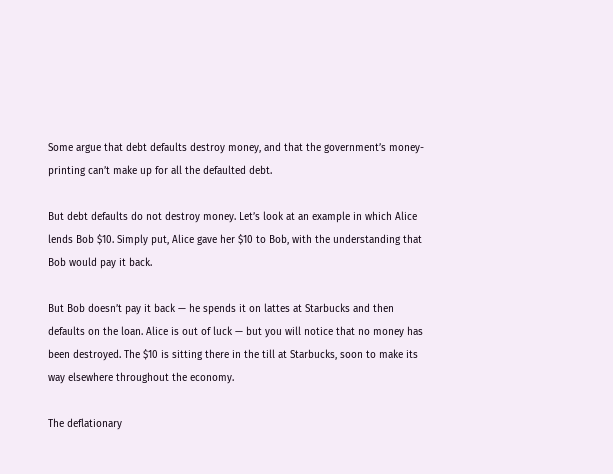Some argue that debt defaults destroy money, and that the government’s money-printing can’t make up for all the defaulted debt.

But debt defaults do not destroy money. Let’s look at an example in which Alice lends Bob $10. Simply put, Alice gave her $10 to Bob, with the understanding that Bob would pay it back.

But Bob doesn’t pay it back — he spends it on lattes at Starbucks and then defaults on the loan. Alice is out of luck — but you will notice that no money has been destroyed. The $10 is sitting there in the till at Starbucks, soon to make its way elsewhere throughout the economy.

The deflationary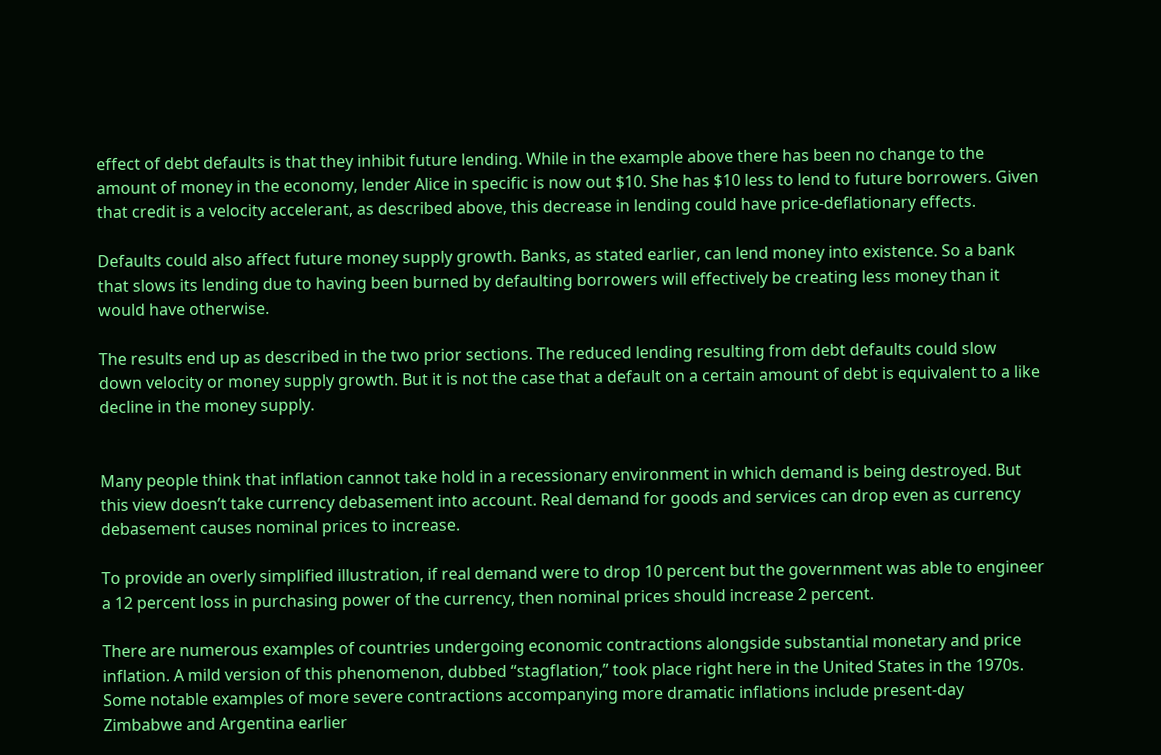effect of debt defaults is that they inhibit future lending. While in the example above there has been no change to the amount of money in the economy, lender Alice in specific is now out $10. She has $10 less to lend to future borrowers. Given that credit is a velocity accelerant, as described above, this decrease in lending could have price-deflationary effects.

Defaults could also affect future money supply growth. Banks, as stated earlier, can lend money into existence. So a bank that slows its lending due to having been burned by defaulting borrowers will effectively be creating less money than it would have otherwise.

The results end up as described in the two prior sections. The reduced lending resulting from debt defaults could slow down velocity or money supply growth. But it is not the case that a default on a certain amount of debt is equivalent to a like decline in the money supply.


Many people think that inflation cannot take hold in a recessionary environment in which demand is being destroyed. But this view doesn’t take currency debasement into account. Real demand for goods and services can drop even as currency debasement causes nominal prices to increase.

To provide an overly simplified illustration, if real demand were to drop 10 percent but the government was able to engineer a 12 percent loss in purchasing power of the currency, then nominal prices should increase 2 percent.

There are numerous examples of countries undergoing economic contractions alongside substantial monetary and price inflation. A mild version of this phenomenon, dubbed “stagflation,” took place right here in the United States in the 1970s. Some notable examples of more severe contractions accompanying more dramatic inflations include present-day Zimbabwe and Argentina earlier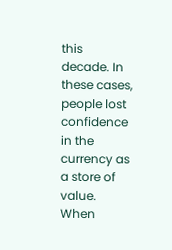this decade. In these cases, people lost confidence in the currency as a store of value. When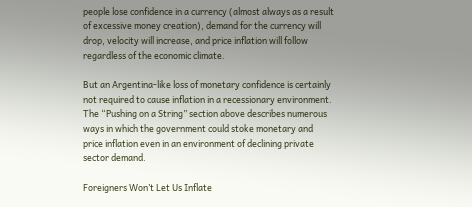people lose confidence in a currency (almost always as a result of excessive money creation), demand for the currency will drop, velocity will increase, and price inflation will follow regardless of the economic climate.

But an Argentina-like loss of monetary confidence is certainly not required to cause inflation in a recessionary environment. The “Pushing on a String” section above describes numerous ways in which the government could stoke monetary and price inflation even in an environment of declining private sector demand.

Foreigners Won’t Let Us Inflate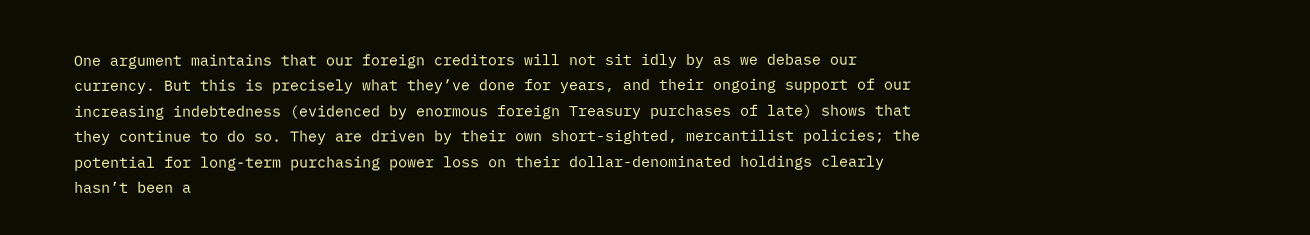One argument maintains that our foreign creditors will not sit idly by as we debase our currency. But this is precisely what they’ve done for years, and their ongoing support of our increasing indebtedness (evidenced by enormous foreign Treasury purchases of late) shows that they continue to do so. They are driven by their own short-sighted, mercantilist policies; the potential for long-term purchasing power loss on their dollar-denominated holdings clearly hasn’t been a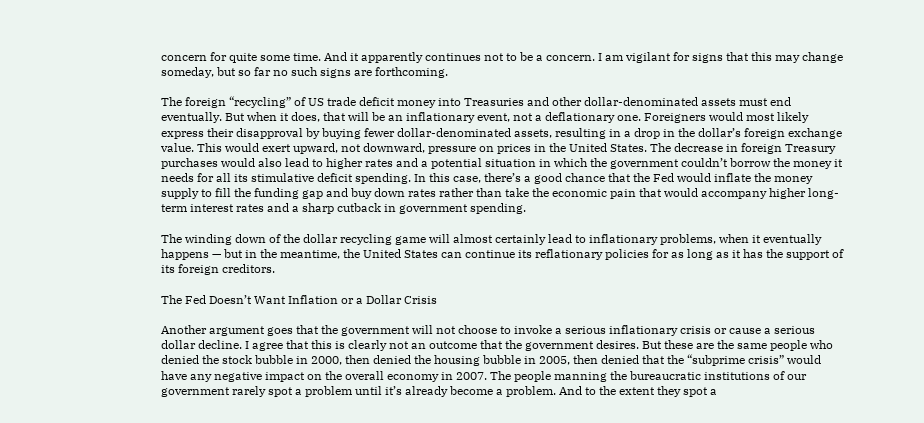concern for quite some time. And it apparently continues not to be a concern. I am vigilant for signs that this may change someday, but so far no such signs are forthcoming.

The foreign “recycling” of US trade deficit money into Treasuries and other dollar-denominated assets must end eventually. But when it does, that will be an inflationary event, not a deflationary one. Foreigners would most likely express their disapproval by buying fewer dollar-denominated assets, resulting in a drop in the dollar’s foreign exchange value. This would exert upward, not downward, pressure on prices in the United States. The decrease in foreign Treasury purchases would also lead to higher rates and a potential situation in which the government couldn’t borrow the money it needs for all its stimulative deficit spending. In this case, there’s a good chance that the Fed would inflate the money supply to fill the funding gap and buy down rates rather than take the economic pain that would accompany higher long-term interest rates and a sharp cutback in government spending.

The winding down of the dollar recycling game will almost certainly lead to inflationary problems, when it eventually happens — but in the meantime, the United States can continue its reflationary policies for as long as it has the support of its foreign creditors.

The Fed Doesn’t Want Inflation or a Dollar Crisis

Another argument goes that the government will not choose to invoke a serious inflationary crisis or cause a serious dollar decline. I agree that this is clearly not an outcome that the government desires. But these are the same people who denied the stock bubble in 2000, then denied the housing bubble in 2005, then denied that the “subprime crisis” would have any negative impact on the overall economy in 2007. The people manning the bureaucratic institutions of our government rarely spot a problem until it’s already become a problem. And to the extent they spot a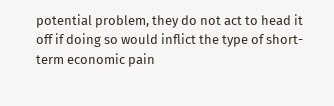potential problem, they do not act to head it off if doing so would inflict the type of short-term economic pain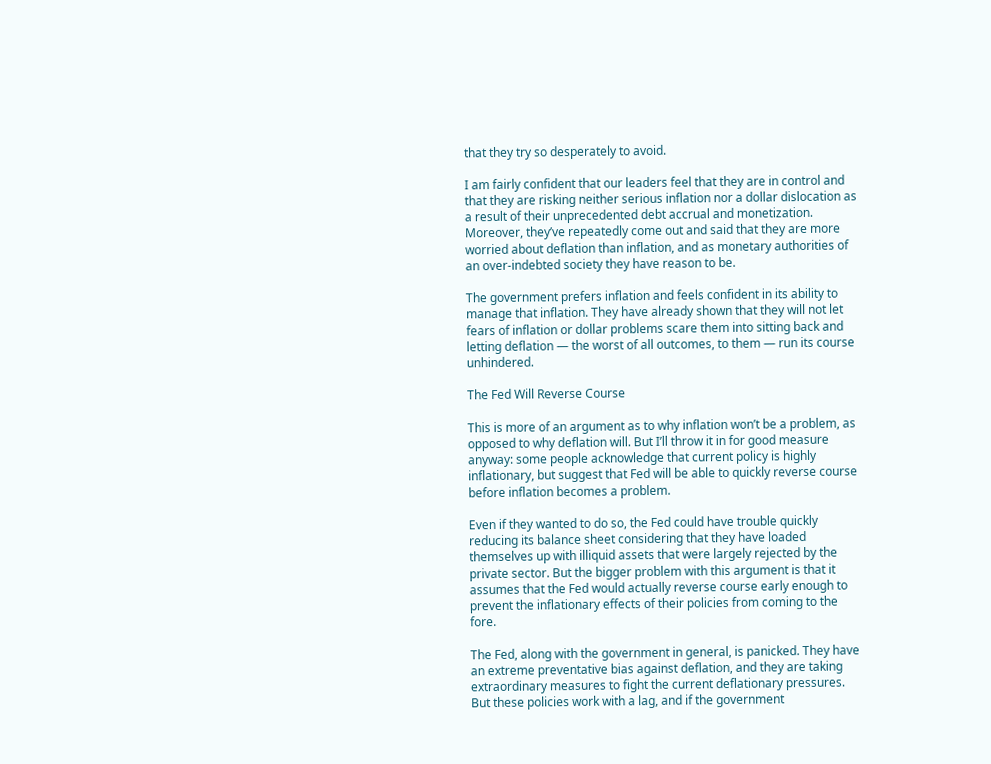that they try so desperately to avoid.

I am fairly confident that our leaders feel that they are in control and that they are risking neither serious inflation nor a dollar dislocation as a result of their unprecedented debt accrual and monetization. Moreover, they’ve repeatedly come out and said that they are more worried about deflation than inflation, and as monetary authorities of an over-indebted society they have reason to be.

The government prefers inflation and feels confident in its ability to manage that inflation. They have already shown that they will not let fears of inflation or dollar problems scare them into sitting back and letting deflation — the worst of all outcomes, to them — run its course unhindered.

The Fed Will Reverse Course

This is more of an argument as to why inflation won’t be a problem, as opposed to why deflation will. But I’ll throw it in for good measure anyway: some people acknowledge that current policy is highly inflationary, but suggest that Fed will be able to quickly reverse course before inflation becomes a problem.

Even if they wanted to do so, the Fed could have trouble quickly reducing its balance sheet considering that they have loaded themselves up with illiquid assets that were largely rejected by the private sector. But the bigger problem with this argument is that it assumes that the Fed would actually reverse course early enough to prevent the inflationary effects of their policies from coming to the fore.

The Fed, along with the government in general, is panicked. They have an extreme preventative bias against deflation, and they are taking extraordinary measures to fight the current deflationary pressures. But these policies work with a lag, and if the government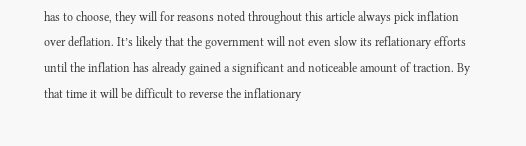has to choose, they will for reasons noted throughout this article always pick inflation over deflation. It’s likely that the government will not even slow its reflationary efforts until the inflation has already gained a significant and noticeable amount of traction. By that time it will be difficult to reverse the inflationary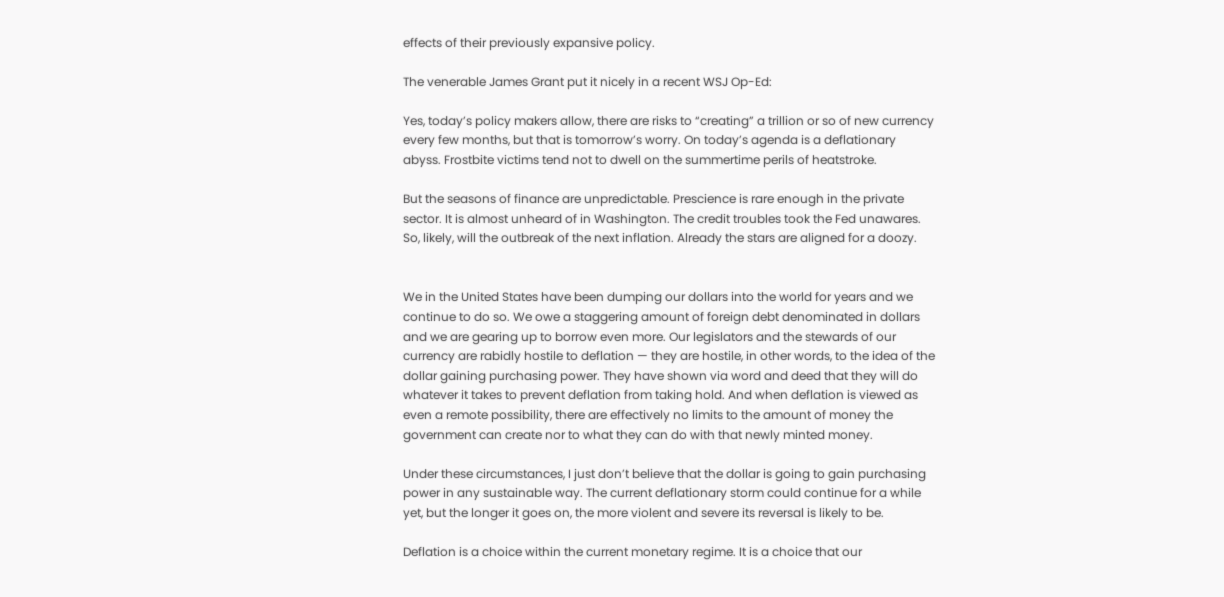effects of their previously expansive policy.

The venerable James Grant put it nicely in a recent WSJ Op-Ed:

Yes, today’s policy makers allow, there are risks to “creating” a trillion or so of new currency every few months, but that is tomorrow’s worry. On today’s agenda is a deflationary abyss. Frostbite victims tend not to dwell on the summertime perils of heatstroke.

But the seasons of finance are unpredictable. Prescience is rare enough in the private sector. It is almost unheard of in Washington. The credit troubles took the Fed unawares. So, likely, will the outbreak of the next inflation. Already the stars are aligned for a doozy.


We in the United States have been dumping our dollars into the world for years and we continue to do so. We owe a staggering amount of foreign debt denominated in dollars and we are gearing up to borrow even more. Our legislators and the stewards of our currency are rabidly hostile to deflation — they are hostile, in other words, to the idea of the dollar gaining purchasing power. They have shown via word and deed that they will do whatever it takes to prevent deflation from taking hold. And when deflation is viewed as even a remote possibility, there are effectively no limits to the amount of money the government can create nor to what they can do with that newly minted money.

Under these circumstances, I just don’t believe that the dollar is going to gain purchasing power in any sustainable way. The current deflationary storm could continue for a while yet, but the longer it goes on, the more violent and severe its reversal is likely to be.

Deflation is a choice within the current monetary regime. It is a choice that our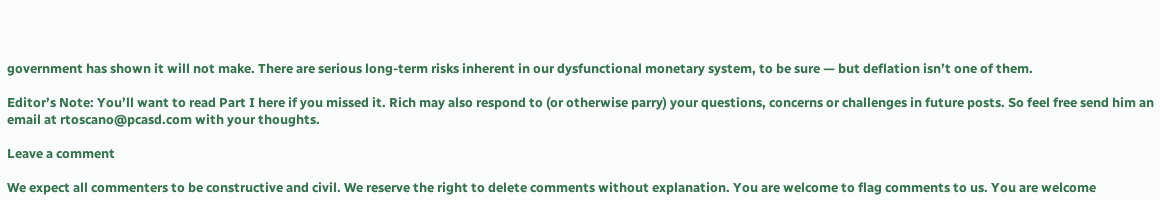government has shown it will not make. There are serious long-term risks inherent in our dysfunctional monetary system, to be sure — but deflation isn’t one of them.

Editor’s Note: You’ll want to read Part I here if you missed it. Rich may also respond to (or otherwise parry) your questions, concerns or challenges in future posts. So feel free send him an email at rtoscano@pcasd.com with your thoughts.

Leave a comment

We expect all commenters to be constructive and civil. We reserve the right to delete comments without explanation. You are welcome to flag comments to us. You are welcome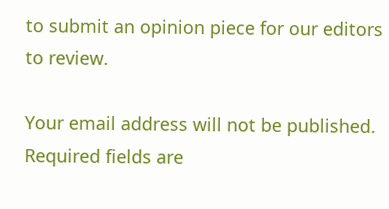to submit an opinion piece for our editors to review.

Your email address will not be published. Required fields are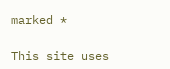marked *

This site uses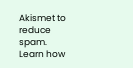Akismet to reduce spam. Learn how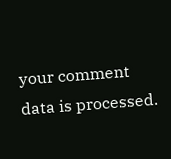your comment data is processed.